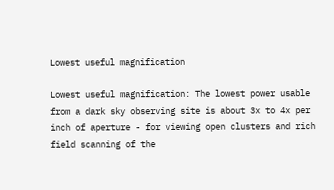Lowest useful magnification

Lowest useful magnification: The lowest power usable from a dark sky observing site is about 3x to 4x per inch of aperture - for viewing open clusters and rich field scanning of the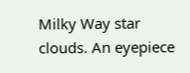Milky Way star clouds. An eyepiece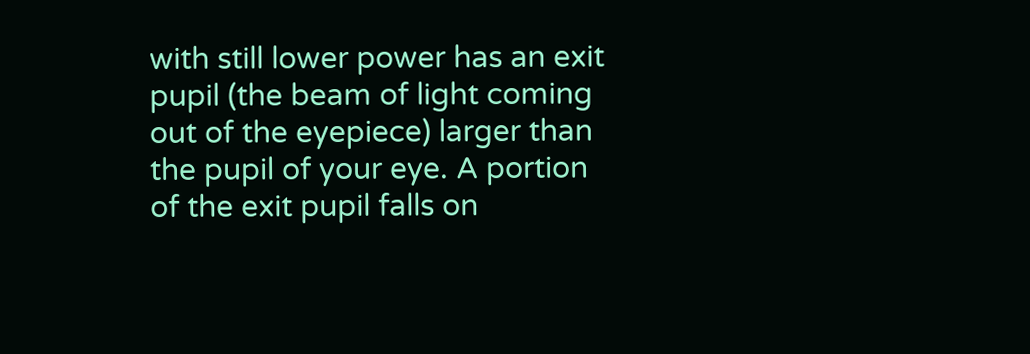with still lower power has an exit pupil (the beam of light coming out of the eyepiece) larger than the pupil of your eye. A portion of the exit pupil falls on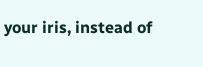your iris, instead of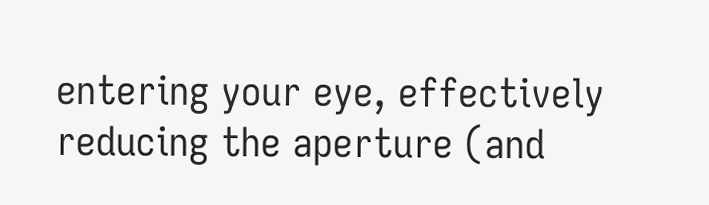entering your eye, effectively reducing the aperture (and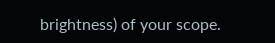brightness) of your scope.